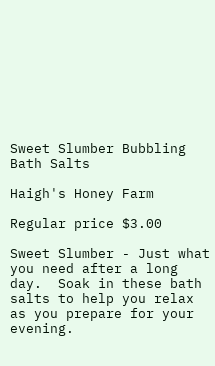Sweet Slumber Bubbling Bath Salts

Haigh's Honey Farm

Regular price $3.00

Sweet Slumber - Just what you need after a long day.  Soak in these bath salts to help you relax as you prepare for your evening.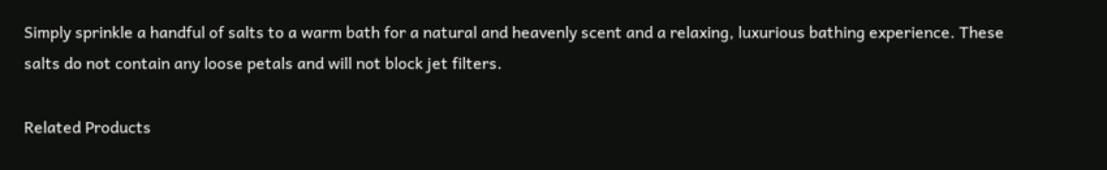Simply sprinkle a handful of salts to a warm bath for a natural and heavenly scent and a relaxing, luxurious bathing experience. These salts do not contain any loose petals and will not block jet filters.

Related Products